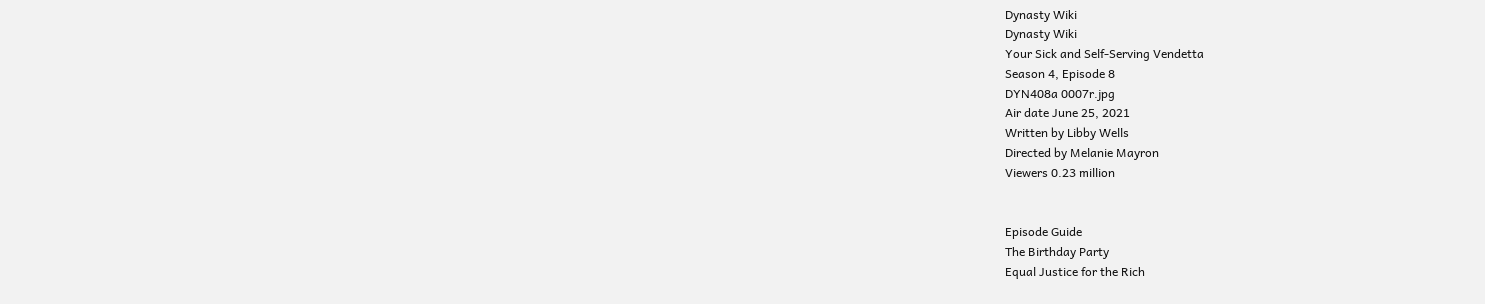Dynasty Wiki
Dynasty Wiki
Your Sick and Self-Serving Vendetta
Season 4, Episode 8
DYN408a 0007r.jpg
Air date June 25, 2021
Written by Libby Wells
Directed by Melanie Mayron
Viewers 0.23 million


Episode Guide
The Birthday Party
Equal Justice for the Rich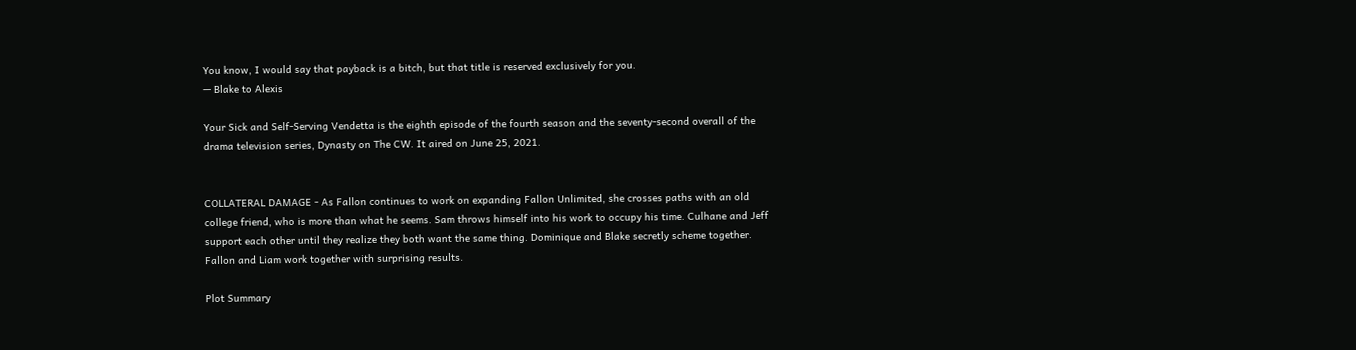You know, I would say that payback is a bitch, but that title is reserved exclusively for you.
— Blake to Alexis

Your Sick and Self-Serving Vendetta is the eighth episode of the fourth season and the seventy-second overall of the drama television series, Dynasty on The CW. It aired on June 25, 2021.


COLLATERAL DAMAGE - As Fallon continues to work on expanding Fallon Unlimited, she crosses paths with an old college friend, who is more than what he seems. Sam throws himself into his work to occupy his time. Culhane and Jeff support each other until they realize they both want the same thing. Dominique and Blake secretly scheme together. Fallon and Liam work together with surprising results.

Plot Summary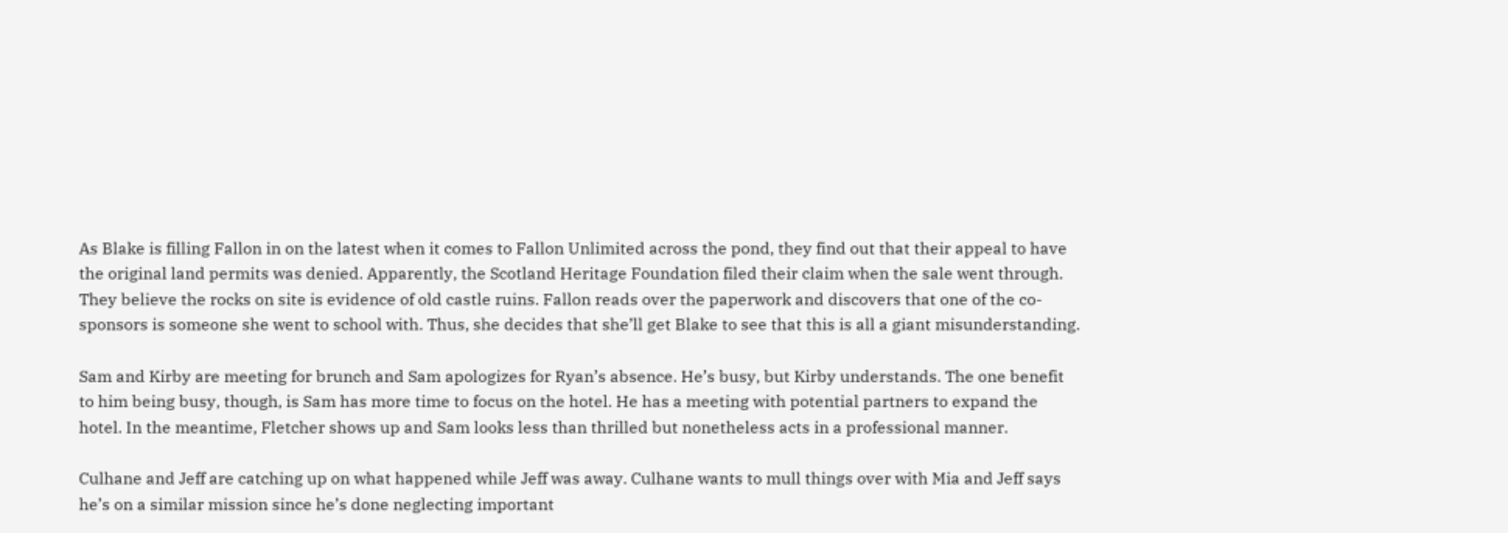As Blake is filling Fallon in on the latest when it comes to Fallon Unlimited across the pond, they find out that their appeal to have the original land permits was denied. Apparently, the Scotland Heritage Foundation filed their claim when the sale went through. They believe the rocks on site is evidence of old castle ruins. Fallon reads over the paperwork and discovers that one of the co-sponsors is someone she went to school with. Thus, she decides that she’ll get Blake to see that this is all a giant misunderstanding.

Sam and Kirby are meeting for brunch and Sam apologizes for Ryan’s absence. He’s busy, but Kirby understands. The one benefit to him being busy, though, is Sam has more time to focus on the hotel. He has a meeting with potential partners to expand the hotel. In the meantime, Fletcher shows up and Sam looks less than thrilled but nonetheless acts in a professional manner.

Culhane and Jeff are catching up on what happened while Jeff was away. Culhane wants to mull things over with Mia and Jeff says he’s on a similar mission since he’s done neglecting important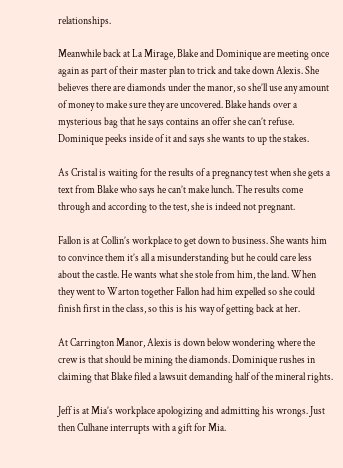relationships.

Meanwhile back at La Mirage, Blake and Dominique are meeting once again as part of their master plan to trick and take down Alexis. She believes there are diamonds under the manor, so she’ll use any amount of money to make sure they are uncovered. Blake hands over a mysterious bag that he says contains an offer she can’t refuse. Dominique peeks inside of it and says she wants to up the stakes.

As Cristal is waiting for the results of a pregnancy test when she gets a text from Blake who says he can’t make lunch. The results come through and according to the test, she is indeed not pregnant.

Fallon is at Collin’s workplace to get down to business. She wants him to convince them it’s all a misunderstanding but he could care less about the castle. He wants what she stole from him, the land. When they went to Warton together Fallon had him expelled so she could finish first in the class, so this is his way of getting back at her.

At Carrington Manor, Alexis is down below wondering where the crew is that should be mining the diamonds. Dominique rushes in claiming that Blake filed a lawsuit demanding half of the mineral rights.

Jeff is at Mia’s workplace apologizing and admitting his wrongs. Just then Culhane interrupts with a gift for Mia.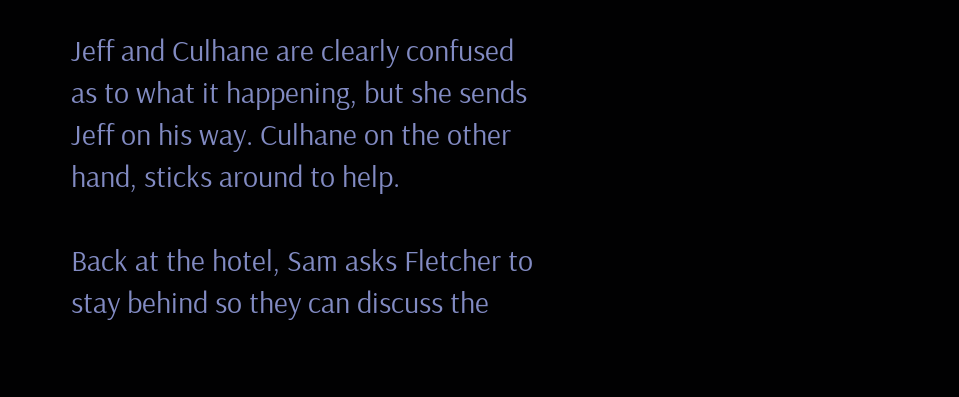Jeff and Culhane are clearly confused as to what it happening, but she sends Jeff on his way. Culhane on the other hand, sticks around to help.

Back at the hotel, Sam asks Fletcher to stay behind so they can discuss the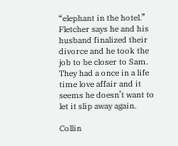“elephant in the hotel.” Fletcher says he and his husband finalized their divorce and he took the job to be closer to Sam. They had a once in a life time love affair and it seems he doesn’t want to let it slip away again.

Collin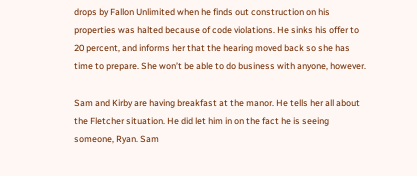drops by Fallon Unlimited when he finds out construction on his properties was halted because of code violations. He sinks his offer to 20 percent, and informs her that the hearing moved back so she has time to prepare. She won’t be able to do business with anyone, however.

Sam and Kirby are having breakfast at the manor. He tells her all about the Fletcher situation. He did let him in on the fact he is seeing someone, Ryan. Sam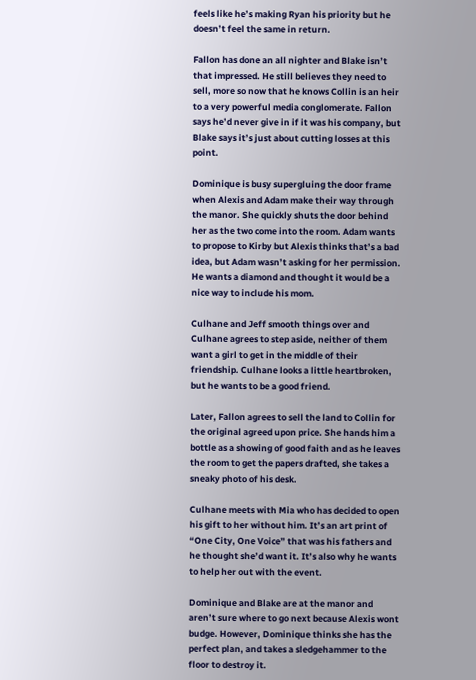feels like he’s making Ryan his priority but he doesn’t feel the same in return.

Fallon has done an all nighter and Blake isn’t that impressed. He still believes they need to sell, more so now that he knows Collin is an heir to a very powerful media conglomerate. Fallon says he’d never give in if it was his company, but Blake says it’s just about cutting losses at this point.

Dominique is busy supergluing the door frame when Alexis and Adam make their way through the manor. She quickly shuts the door behind her as the two come into the room. Adam wants to propose to Kirby but Alexis thinks that’s a bad idea, but Adam wasn’t asking for her permission. He wants a diamond and thought it would be a nice way to include his mom.

Culhane and Jeff smooth things over and Culhane agrees to step aside, neither of them want a girl to get in the middle of their friendship. Culhane looks a little heartbroken, but he wants to be a good friend.

Later, Fallon agrees to sell the land to Collin for the original agreed upon price. She hands him a bottle as a showing of good faith and as he leaves the room to get the papers drafted, she takes a sneaky photo of his desk.

Culhane meets with Mia who has decided to open his gift to her without him. It’s an art print of “One City, One Voice” that was his fathers and he thought she’d want it. It’s also why he wants to help her out with the event.

Dominique and Blake are at the manor and aren’t sure where to go next because Alexis wont budge. However, Dominique thinks she has the perfect plan, and takes a sledgehammer to the floor to destroy it.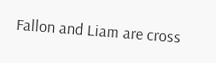Fallon and Liam are cross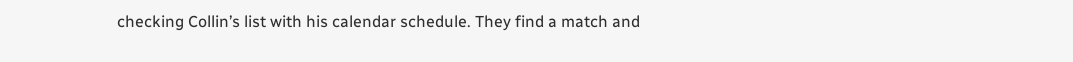checking Collin’s list with his calendar schedule. They find a match and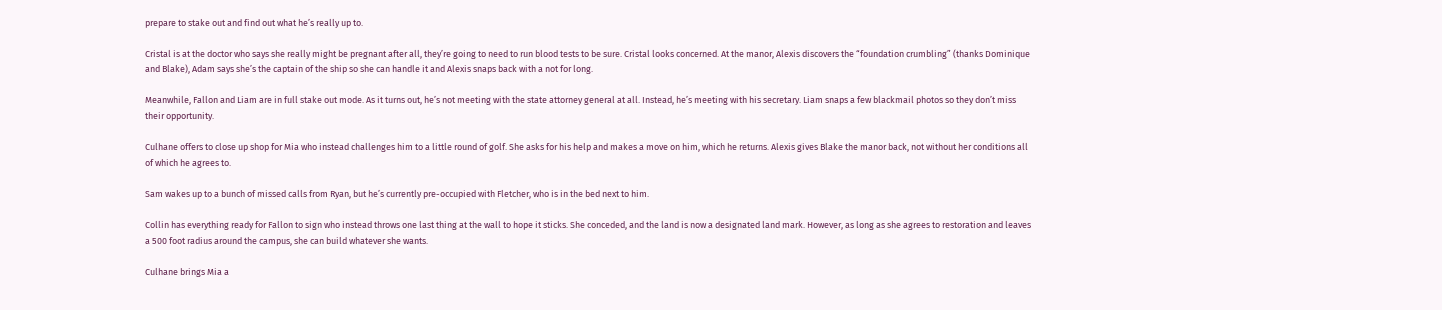prepare to stake out and find out what he’s really up to.

Cristal is at the doctor who says she really might be pregnant after all, they’re going to need to run blood tests to be sure. Cristal looks concerned. At the manor, Alexis discovers the “foundation crumbling” (thanks Dominique and Blake), Adam says she’s the captain of the ship so she can handle it and Alexis snaps back with a not for long.

Meanwhile, Fallon and Liam are in full stake out mode. As it turns out, he’s not meeting with the state attorney general at all. Instead, he’s meeting with his secretary. Liam snaps a few blackmail photos so they don’t miss their opportunity.

Culhane offers to close up shop for Mia who instead challenges him to a little round of golf. She asks for his help and makes a move on him, which he returns. Alexis gives Blake the manor back, not without her conditions all of which he agrees to.

Sam wakes up to a bunch of missed calls from Ryan, but he’s currently pre-occupied with Fletcher, who is in the bed next to him.

Collin has everything ready for Fallon to sign who instead throws one last thing at the wall to hope it sticks. She conceded, and the land is now a designated land mark. However, as long as she agrees to restoration and leaves a 500 foot radius around the campus, she can build whatever she wants.

Culhane brings Mia a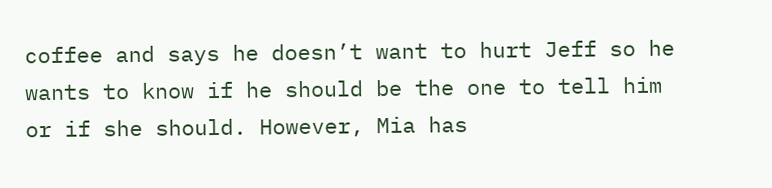coffee and says he doesn’t want to hurt Jeff so he wants to know if he should be the one to tell him or if she should. However, Mia has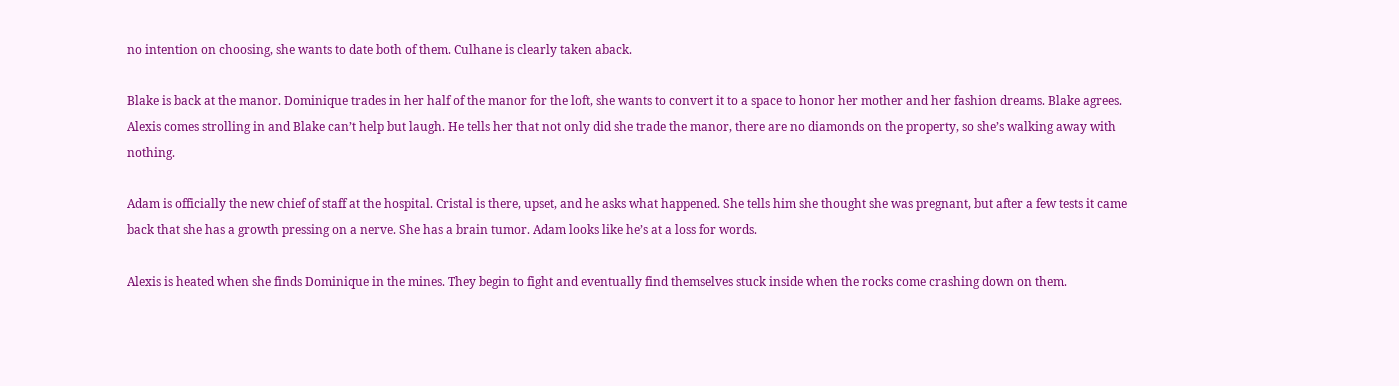no intention on choosing, she wants to date both of them. Culhane is clearly taken aback.

Blake is back at the manor. Dominique trades in her half of the manor for the loft, she wants to convert it to a space to honor her mother and her fashion dreams. Blake agrees. Alexis comes strolling in and Blake can’t help but laugh. He tells her that not only did she trade the manor, there are no diamonds on the property, so she’s walking away with nothing.

Adam is officially the new chief of staff at the hospital. Cristal is there, upset, and he asks what happened. She tells him she thought she was pregnant, but after a few tests it came back that she has a growth pressing on a nerve. She has a brain tumor. Adam looks like he’s at a loss for words.

Alexis is heated when she finds Dominique in the mines. They begin to fight and eventually find themselves stuck inside when the rocks come crashing down on them.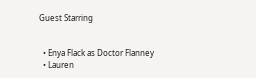Guest Starring


  • Enya Flack as Doctor Flanney
  • Lauren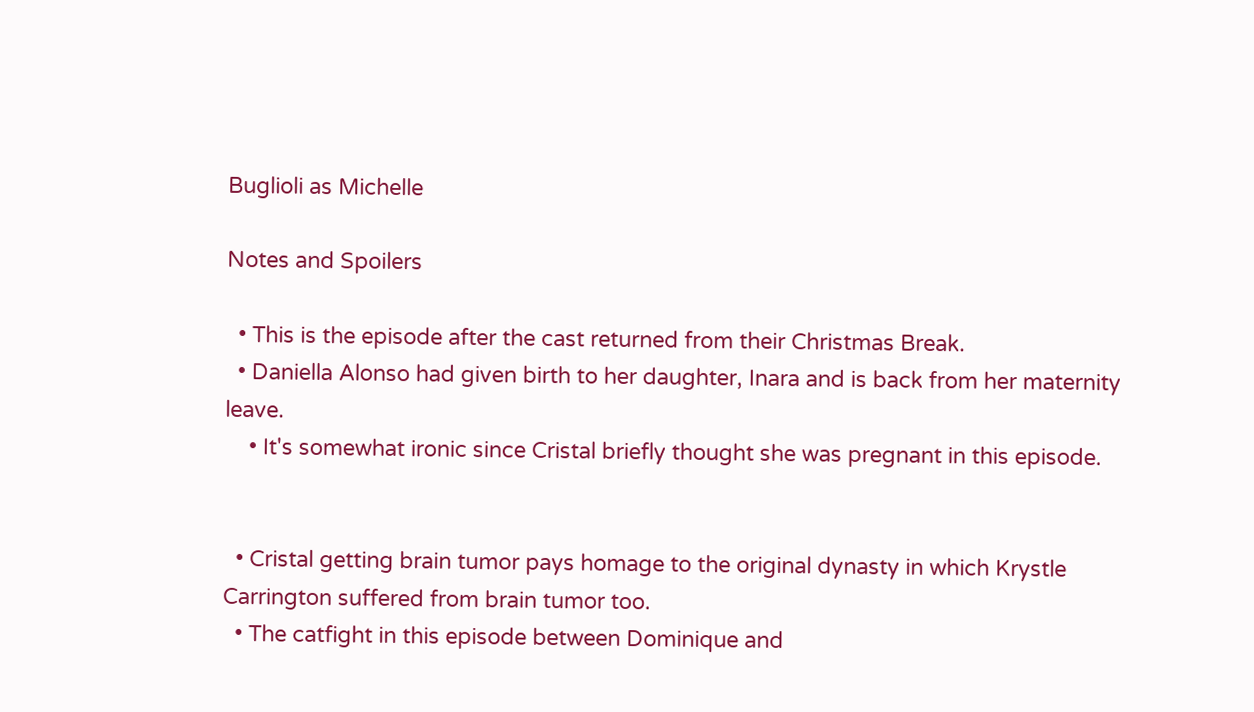Buglioli as Michelle

Notes and Spoilers

  • This is the episode after the cast returned from their Christmas Break.
  • Daniella Alonso had given birth to her daughter, Inara and is back from her maternity leave.
    • It's somewhat ironic since Cristal briefly thought she was pregnant in this episode.


  • Cristal getting brain tumor pays homage to the original dynasty in which Krystle Carrington suffered from brain tumor too.
  • The catfight in this episode between Dominique and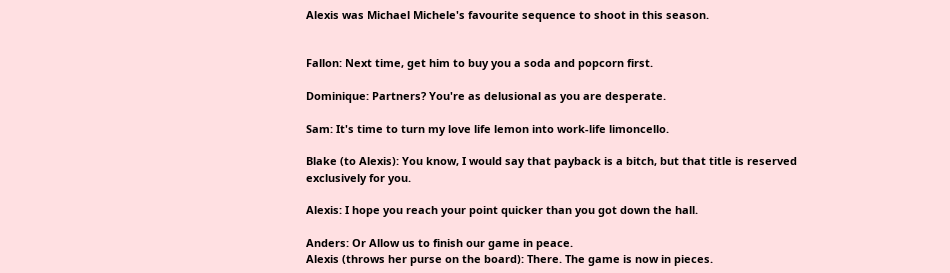Alexis was Michael Michele's favourite sequence to shoot in this season.


Fallon: Next time, get him to buy you a soda and popcorn first.

Dominique: Partners? You're as delusional as you are desperate.

Sam: It's time to turn my love life lemon into work-life limoncello.

Blake (to Alexis): You know, I would say that payback is a bitch, but that title is reserved exclusively for you.

Alexis: I hope you reach your point quicker than you got down the hall.

Anders: Or Allow us to finish our game in peace.
Alexis (throws her purse on the board): There. The game is now in pieces.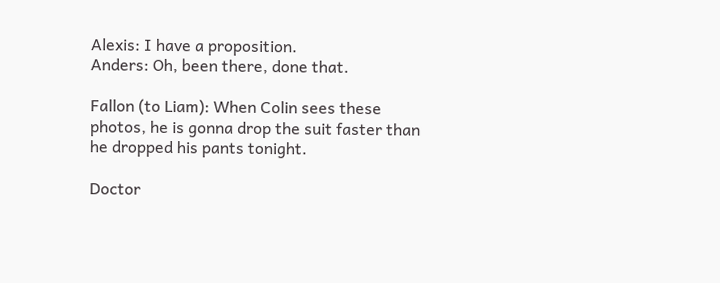Alexis: I have a proposition.
Anders: Oh, been there, done that.

Fallon (to Liam): When Colin sees these photos, he is gonna drop the suit faster than he dropped his pants tonight.

Doctor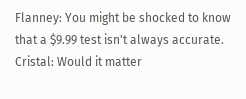Flanney: You might be shocked to know that a $9.99 test isn't always accurate.
Cristal: Would it matter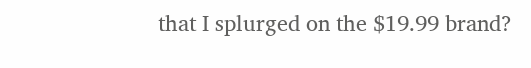that I splurged on the $19.99 brand?